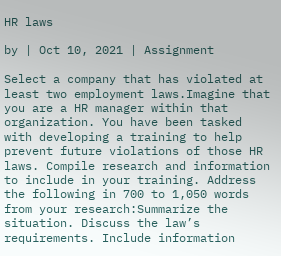HR laws

by | Oct 10, 2021 | Assignment

Select a company that has violated at least two employment laws.Imagine that you are a HR manager within that organization. You have been tasked with developing a training to help prevent future violations of those HR laws. Compile research and information to include in your training. Address the following in 700 to 1,050 words from your research:Summarize the situation. Discuss the law’s requirements. Include information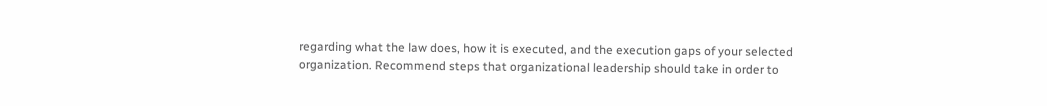regarding what the law does, how it is executed, and the execution gaps of your selected organization. Recommend steps that organizational leadership should take in order to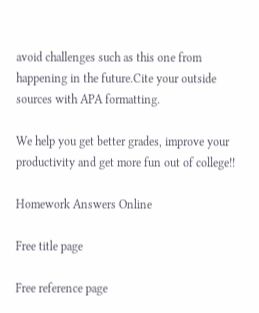avoid challenges such as this one from happening in the future.Cite your outside sources with APA formatting.

We help you get better grades, improve your productivity and get more fun out of college!!

Homework Answers Online

Free title page

Free reference page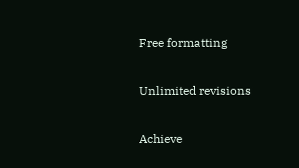Free formatting

Unlimited revisions

Achieve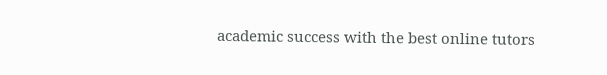academic success with the best online tutors